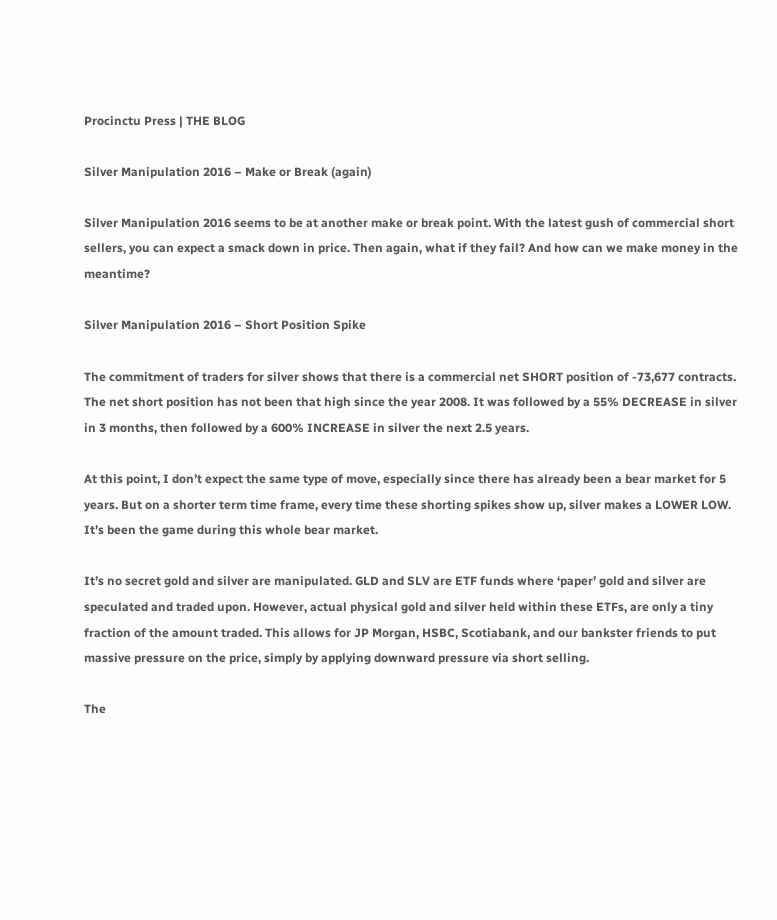Procinctu Press | THE BLOG

Silver Manipulation 2016 – Make or Break (again)

Silver Manipulation 2016 seems to be at another make or break point. With the latest gush of commercial short sellers, you can expect a smack down in price. Then again, what if they fail? And how can we make money in the meantime?

Silver Manipulation 2016 – Short Position Spike

The commitment of traders for silver shows that there is a commercial net SHORT position of -73,677 contracts. The net short position has not been that high since the year 2008. It was followed by a 55% DECREASE in silver in 3 months, then followed by a 600% INCREASE in silver the next 2.5 years.

At this point, I don’t expect the same type of move, especially since there has already been a bear market for 5 years. But on a shorter term time frame, every time these shorting spikes show up, silver makes a LOWER LOW. It’s been the game during this whole bear market.

It’s no secret gold and silver are manipulated. GLD and SLV are ETF funds where ‘paper’ gold and silver are speculated and traded upon. However, actual physical gold and silver held within these ETFs, are only a tiny fraction of the amount traded. This allows for JP Morgan, HSBC, Scotiabank, and our bankster friends to put massive pressure on the price, simply by applying downward pressure via short selling.

The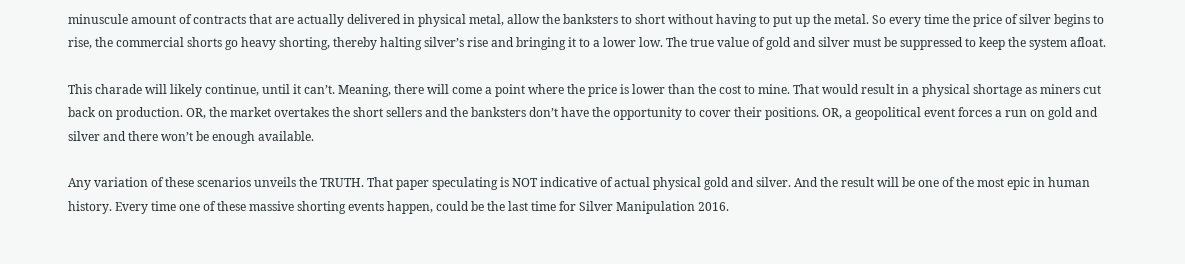minuscule amount of contracts that are actually delivered in physical metal, allow the banksters to short without having to put up the metal. So every time the price of silver begins to rise, the commercial shorts go heavy shorting, thereby halting silver’s rise and bringing it to a lower low. The true value of gold and silver must be suppressed to keep the system afloat.

This charade will likely continue, until it can’t. Meaning, there will come a point where the price is lower than the cost to mine. That would result in a physical shortage as miners cut back on production. OR, the market overtakes the short sellers and the banksters don’t have the opportunity to cover their positions. OR, a geopolitical event forces a run on gold and silver and there won’t be enough available.

Any variation of these scenarios unveils the TRUTH. That paper speculating is NOT indicative of actual physical gold and silver. And the result will be one of the most epic in human history. Every time one of these massive shorting events happen, could be the last time for Silver Manipulation 2016.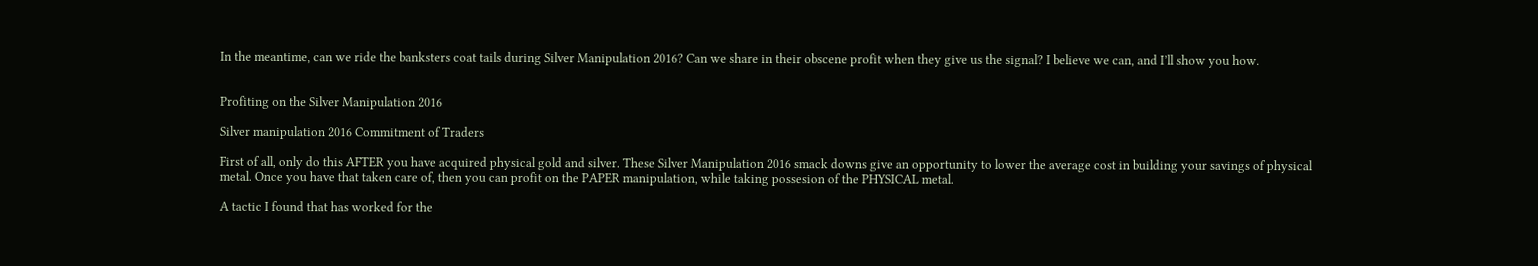In the meantime, can we ride the banksters coat tails during Silver Manipulation 2016? Can we share in their obscene profit when they give us the signal? I believe we can, and I’ll show you how.


Profiting on the Silver Manipulation 2016

Silver manipulation 2016 Commitment of Traders

First of all, only do this AFTER you have acquired physical gold and silver. These Silver Manipulation 2016 smack downs give an opportunity to lower the average cost in building your savings of physical metal. Once you have that taken care of, then you can profit on the PAPER manipulation, while taking possesion of the PHYSICAL metal.

A tactic I found that has worked for the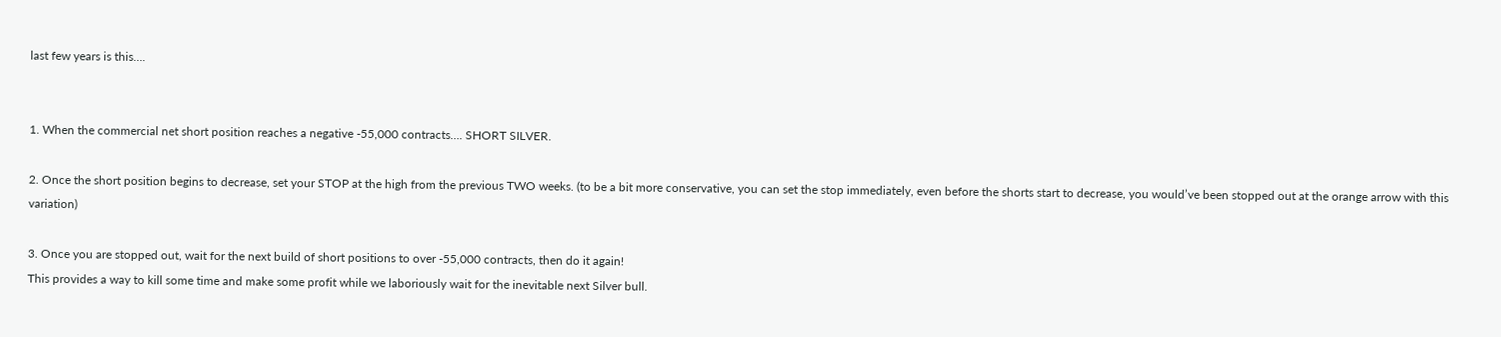last few years is this….


1. When the commercial net short position reaches a negative -55,000 contracts…. SHORT SILVER.

2. Once the short position begins to decrease, set your STOP at the high from the previous TWO weeks. (to be a bit more conservative, you can set the stop immediately, even before the shorts start to decrease, you would’ve been stopped out at the orange arrow with this variation)

3. Once you are stopped out, wait for the next build of short positions to over -55,000 contracts, then do it again!
This provides a way to kill some time and make some profit while we laboriously wait for the inevitable next Silver bull.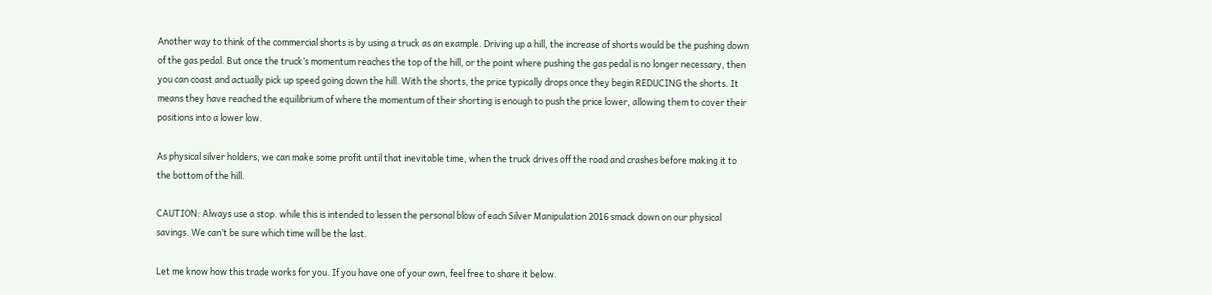Another way to think of the commercial shorts is by using a truck as an example. Driving up a hill, the increase of shorts would be the pushing down of the gas pedal. But once the truck’s momentum reaches the top of the hill, or the point where pushing the gas pedal is no longer necessary, then you can coast and actually pick up speed going down the hill. With the shorts, the price typically drops once they begin REDUCING the shorts. It means they have reached the equilibrium of where the momentum of their shorting is enough to push the price lower, allowing them to cover their positions into a lower low.

As physical silver holders, we can make some profit until that inevitable time, when the truck drives off the road and crashes before making it to the bottom of the hill.

CAUTION: Always use a stop. while this is intended to lessen the personal blow of each Silver Manipulation 2016 smack down on our physical savings. We can’t be sure which time will be the last.

Let me know how this trade works for you. If you have one of your own, feel free to share it below.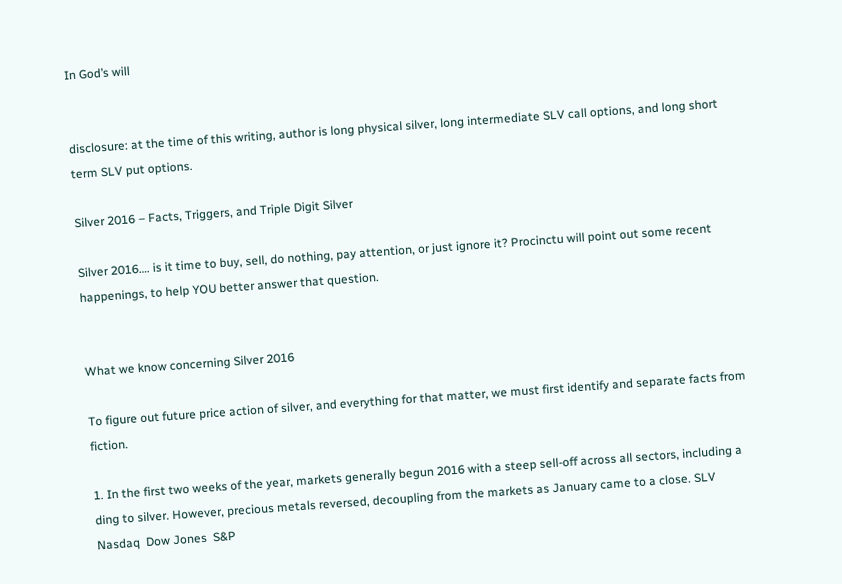In God’s will


disclosure: at the time of this writing, author is long physical silver, long intermediate SLV call options, and long short term SLV put options.

Silver 2016 – Facts, Triggers, and Triple Digit Silver

Silver 2016…. is it time to buy, sell, do nothing, pay attention, or just ignore it? Procinctu will point out some recent happenings, to help YOU better answer that question.


What we know concerning Silver 2016

To figure out future price action of silver, and everything for that matter, we must first identify and separate facts from fiction.

1. In the first two weeks of the year, markets generally begun 2016 with a steep sell-off across all sectors, including a ding to silver. However, precious metals reversed, decoupling from the markets as January came to a close. SLV  Nasdaq  Dow Jones  S&P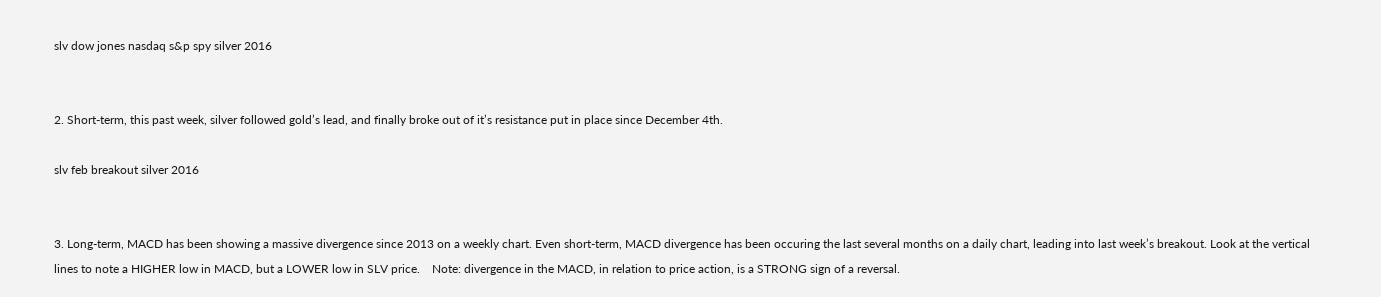slv dow jones nasdaq s&p spy silver 2016


2. Short-term, this past week, silver followed gold’s lead, and finally broke out of it’s resistance put in place since December 4th.

slv feb breakout silver 2016


3. Long-term, MACD has been showing a massive divergence since 2013 on a weekly chart. Even short-term, MACD divergence has been occuring the last several months on a daily chart, leading into last week’s breakout. Look at the vertical lines to note a HIGHER low in MACD, but a LOWER low in SLV price.    Note: divergence in the MACD, in relation to price action, is a STRONG sign of a reversal.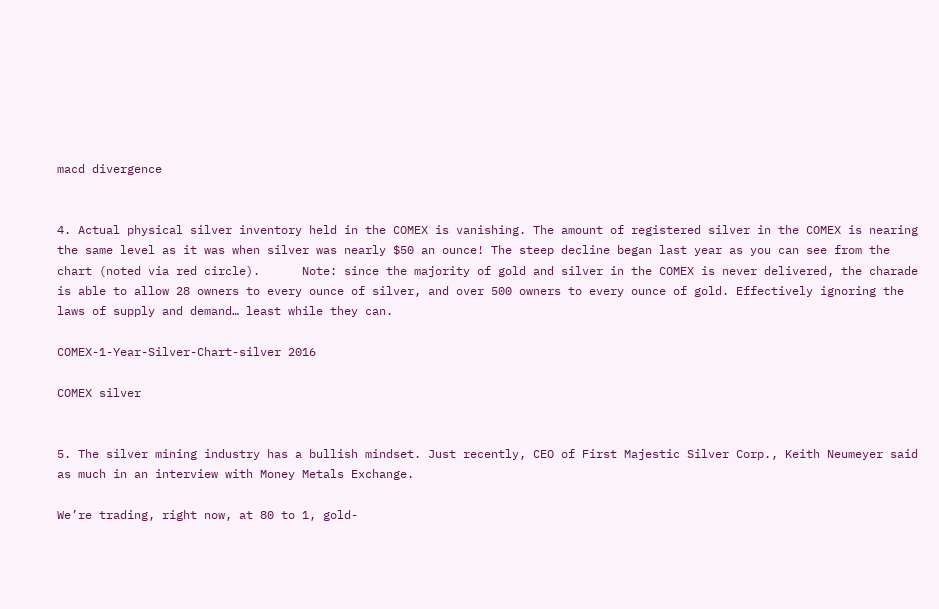macd divergence


4. Actual physical silver inventory held in the COMEX is vanishing. The amount of registered silver in the COMEX is nearing the same level as it was when silver was nearly $50 an ounce! The steep decline began last year as you can see from the chart (noted via red circle).      Note: since the majority of gold and silver in the COMEX is never delivered, the charade is able to allow 28 owners to every ounce of silver, and over 500 owners to every ounce of gold. Effectively ignoring the laws of supply and demand… least while they can.

COMEX-1-Year-Silver-Chart-silver 2016

COMEX silver


5. The silver mining industry has a bullish mindset. Just recently, CEO of First Majestic Silver Corp., Keith Neumeyer said as much in an interview with Money Metals Exchange.

We’re trading, right now, at 80 to 1, gold-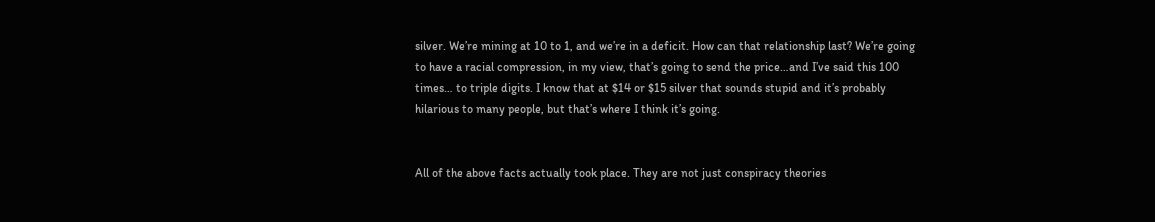silver. We’re mining at 10 to 1, and we’re in a deficit. How can that relationship last? We’re going to have a racial compression, in my view, that’s going to send the price…and I’ve said this 100 times… to triple digits. I know that at $14 or $15 silver that sounds stupid and it’s probably hilarious to many people, but that’s where I think it’s going.


All of the above facts actually took place. They are not just conspiracy theories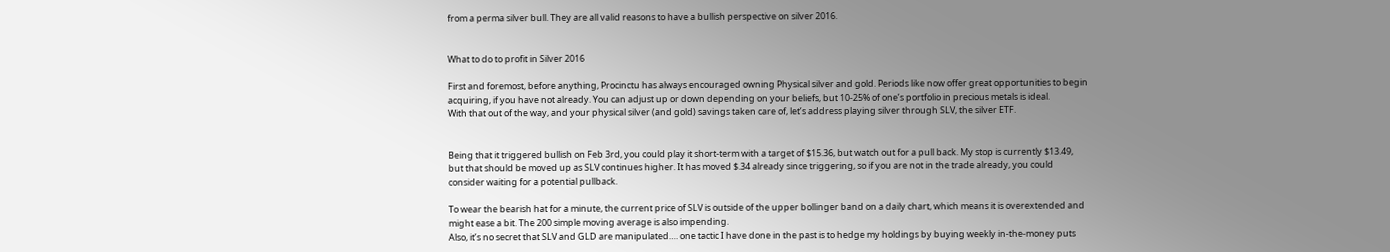from a perma silver bull. They are all valid reasons to have a bullish perspective on silver 2016.


What to do to profit in Silver 2016

First and foremost, before anything, Procinctu has always encouraged owning Physical silver and gold. Periods like now offer great opportunities to begin acquiring, if you have not already. You can adjust up or down depending on your beliefs, but 10-25% of one’s portfolio in precious metals is ideal.
With that out of the way, and your physical silver (and gold) savings taken care of, let’s address playing silver through SLV, the silver ETF.


Being that it triggered bullish on Feb 3rd, you could play it short-term with a target of $15.36, but watch out for a pull back. My stop is currently $13.49, but that should be moved up as SLV continues higher. It has moved $.34 already since triggering, so if you are not in the trade already, you could consider waiting for a potential pullback.

To wear the bearish hat for a minute, the current price of SLV is outside of the upper bollinger band on a daily chart, which means it is overextended and might ease a bit. The 200 simple moving average is also impending.
Also, it’s no secret that SLV and GLD are manipulated…. one tactic I have done in the past is to hedge my holdings by buying weekly in-the-money puts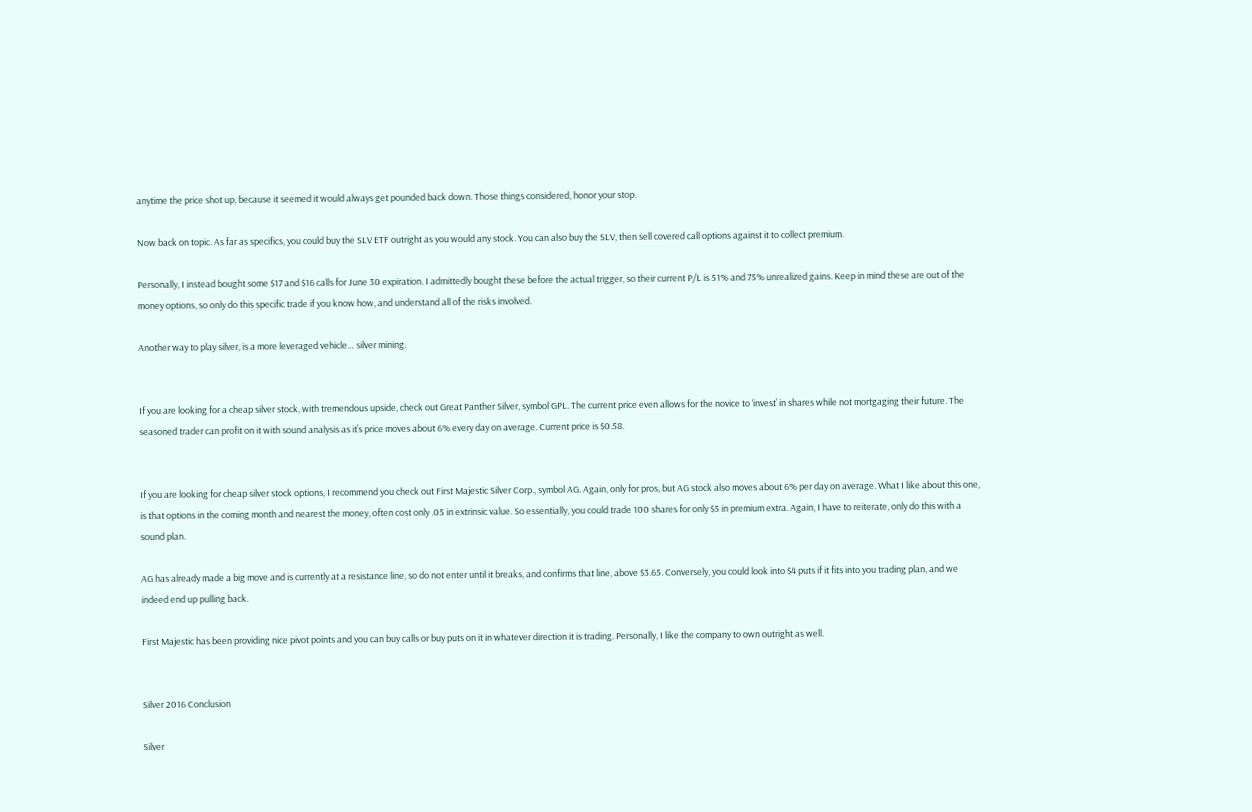anytime the price shot up, because it seemed it would always get pounded back down. Those things considered, honor your stop.

Now back on topic. As far as specifics, you could buy the SLV ETF outright as you would any stock. You can also buy the SLV, then sell covered call options against it to collect premium.

Personally, I instead bought some $17 and $16 calls for June 30 expiration. I admittedly bought these before the actual trigger, so their current P/L is 51% and 75% unrealized gains. Keep in mind these are out of the money options, so only do this specific trade if you know how, and understand all of the risks involved.

Another way to play silver, is a more leveraged vehicle… silver mining.


If you are looking for a cheap silver stock, with tremendous upside, check out Great Panther Silver, symbol GPL. The current price even allows for the novice to ‘invest’ in shares while not mortgaging their future. The seasoned trader can profit on it with sound analysis as it’s price moves about 6% every day on average. Current price is $0.58.


If you are looking for cheap silver stock options, I recommend you check out First Majestic Silver Corp., symbol AG. Again, only for pros, but AG stock also moves about 6% per day on average. What I like about this one, is that options in the coming month and nearest the money, often cost only .05 in extrinsic value. So essentially, you could trade 100 shares for only $5 in premium extra. Again, I have to reiterate, only do this with a sound plan.

AG has already made a big move and is currently at a resistance line, so do not enter until it breaks, and confirms that line, above $3.65. Conversely, you could look into $4 puts if it fits into you trading plan, and we indeed end up pulling back.

First Majestic has been providing nice pivot points and you can buy calls or buy puts on it in whatever direction it is trading. Personally, I like the company to own outright as well.


Silver 2016 Conclusion

Silver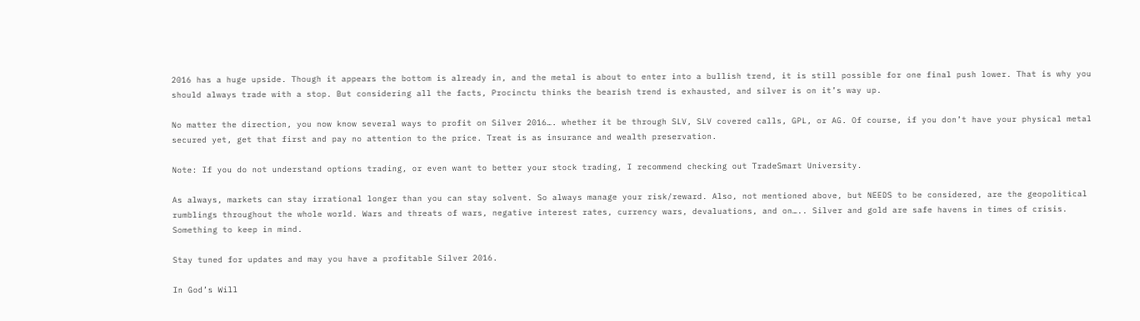2016 has a huge upside. Though it appears the bottom is already in, and the metal is about to enter into a bullish trend, it is still possible for one final push lower. That is why you should always trade with a stop. But considering all the facts, Procinctu thinks the bearish trend is exhausted, and silver is on it’s way up.

No matter the direction, you now know several ways to profit on Silver 2016…. whether it be through SLV, SLV covered calls, GPL, or AG. Of course, if you don’t have your physical metal secured yet, get that first and pay no attention to the price. Treat is as insurance and wealth preservation.

Note: If you do not understand options trading, or even want to better your stock trading, I recommend checking out TradeSmart University.

As always, markets can stay irrational longer than you can stay solvent. So always manage your risk/reward. Also, not mentioned above, but NEEDS to be considered, are the geopolitical rumblings throughout the whole world. Wars and threats of wars, negative interest rates, currency wars, devaluations, and on….. Silver and gold are safe havens in times of crisis. Something to keep in mind.

Stay tuned for updates and may you have a profitable Silver 2016.

In God’s Will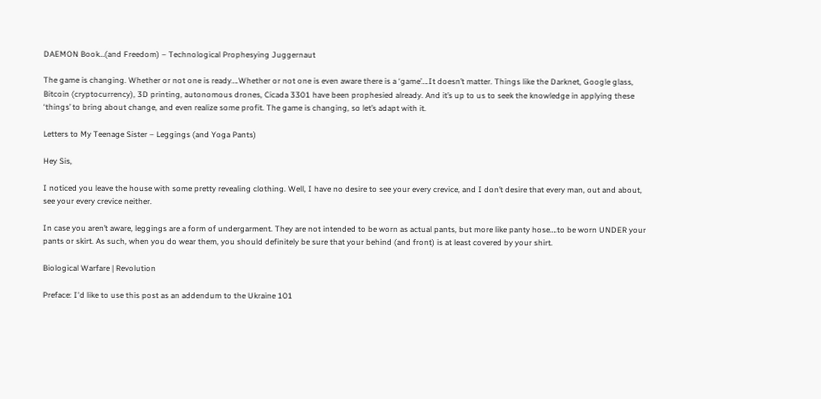DAEMON Book…(and Freedom) – Technological Prophesying Juggernaut

The game is changing. Whether or not one is ready….Whether or not one is even aware there is a ‘game’….It doesn’t matter. Things like the Darknet, Google glass, Bitcoin (cryptocurrency), 3D printing, autonomous drones, Cicada 3301 have been prophesied already. And it’s up to us to seek the knowledge in applying these ‘things’ to bring about change, and even realize some profit. The game is changing, so let’s adapt with it.

Letters to My Teenage Sister – Leggings (and Yoga Pants)

Hey Sis,

I noticed you leave the house with some pretty revealing clothing. Well, I have no desire to see your every crevice, and I don’t desire that every man, out and about, see your every crevice neither.

In case you aren’t aware, leggings are a form of undergarment. They are not intended to be worn as actual pants, but more like panty hose….to be worn UNDER your pants or skirt. As such, when you do wear them, you should definitely be sure that your behind (and front) is at least covered by your shirt.

Biological Warfare | Revolution

Preface: I'd like to use this post as an addendum to the Ukraine 101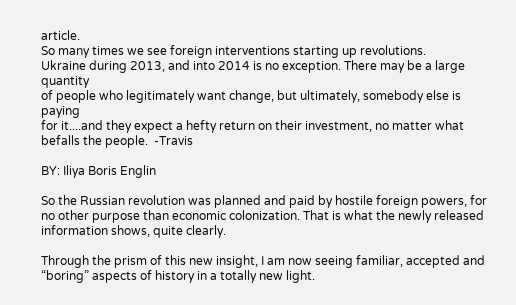article.
So many times we see foreign interventions starting up revolutions.
Ukraine during 2013, and into 2014 is no exception. There may be a large quantity
of people who legitimately want change, but ultimately, somebody else is paying
for it....and they expect a hefty return on their investment, no matter what
befalls the people.  -Travis

BY: Iliya Boris Englin

So the Russian revolution was planned and paid by hostile foreign powers, for no other purpose than economic colonization. That is what the newly released information shows, quite clearly.

Through the prism of this new insight, I am now seeing familiar, accepted and “boring” aspects of history in a totally new light.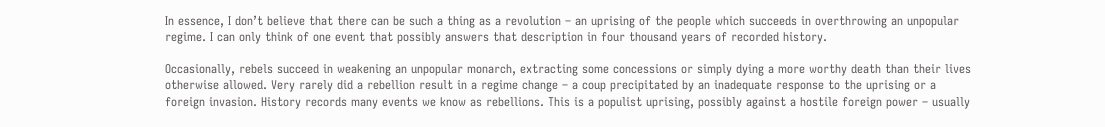In essence, I don’t believe that there can be such a thing as a revolution – an uprising of the people which succeeds in overthrowing an unpopular regime. I can only think of one event that possibly answers that description in four thousand years of recorded history.

Occasionally, rebels succeed in weakening an unpopular monarch, extracting some concessions or simply dying a more worthy death than their lives otherwise allowed. Very rarely did a rebellion result in a regime change – a coup precipitated by an inadequate response to the uprising or a foreign invasion. History records many events we know as rebellions. This is a populist uprising, possibly against a hostile foreign power – usually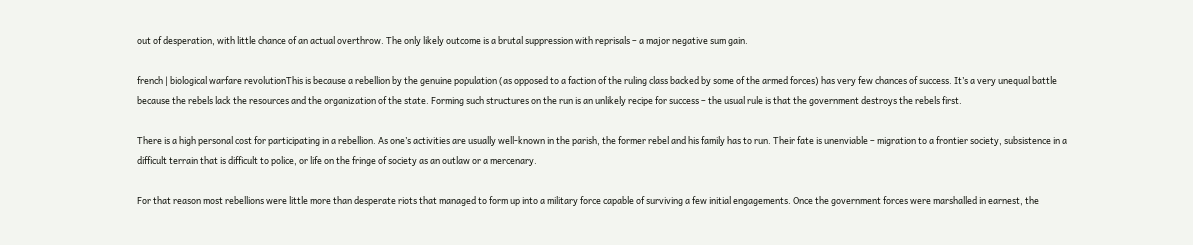out of desperation, with little chance of an actual overthrow. The only likely outcome is a brutal suppression with reprisals – a major negative sum gain.

french | biological warfare revolutionThis is because a rebellion by the genuine population (as opposed to a faction of the ruling class backed by some of the armed forces) has very few chances of success. It’s a very unequal battle because the rebels lack the resources and the organization of the state. Forming such structures on the run is an unlikely recipe for success – the usual rule is that the government destroys the rebels first.

There is a high personal cost for participating in a rebellion. As one’s activities are usually well-known in the parish, the former rebel and his family has to run. Their fate is unenviable – migration to a frontier society, subsistence in a difficult terrain that is difficult to police, or life on the fringe of society as an outlaw or a mercenary.

For that reason most rebellions were little more than desperate riots that managed to form up into a military force capable of surviving a few initial engagements. Once the government forces were marshalled in earnest, the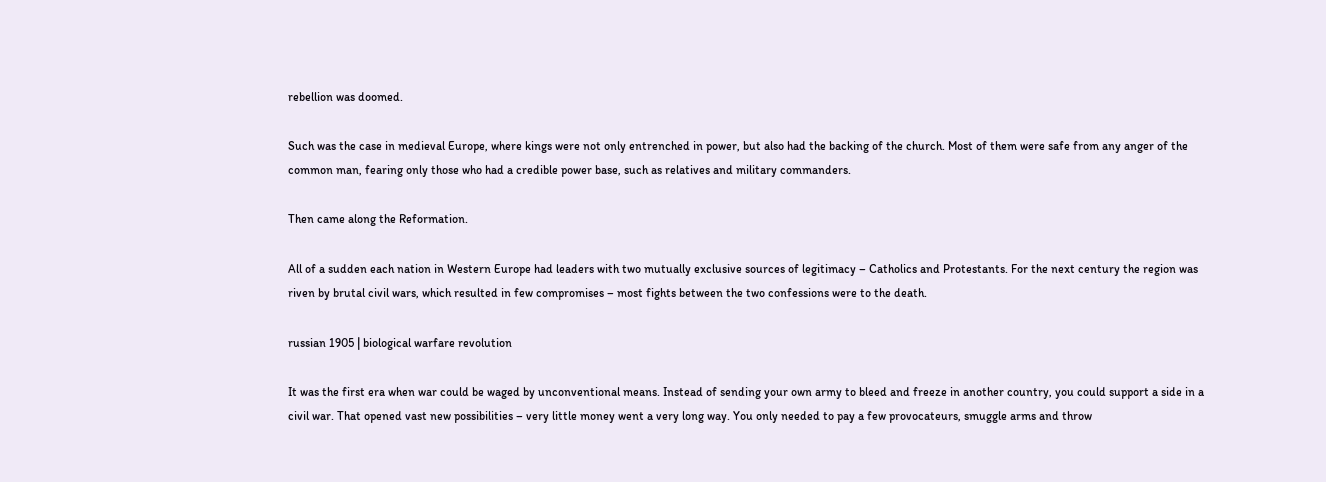rebellion was doomed.

Such was the case in medieval Europe, where kings were not only entrenched in power, but also had the backing of the church. Most of them were safe from any anger of the common man, fearing only those who had a credible power base, such as relatives and military commanders.

Then came along the Reformation.

All of a sudden each nation in Western Europe had leaders with two mutually exclusive sources of legitimacy – Catholics and Protestants. For the next century the region was riven by brutal civil wars, which resulted in few compromises – most fights between the two confessions were to the death.

russian 1905 | biological warfare revolution

It was the first era when war could be waged by unconventional means. Instead of sending your own army to bleed and freeze in another country, you could support a side in a civil war. That opened vast new possibilities – very little money went a very long way. You only needed to pay a few provocateurs, smuggle arms and throw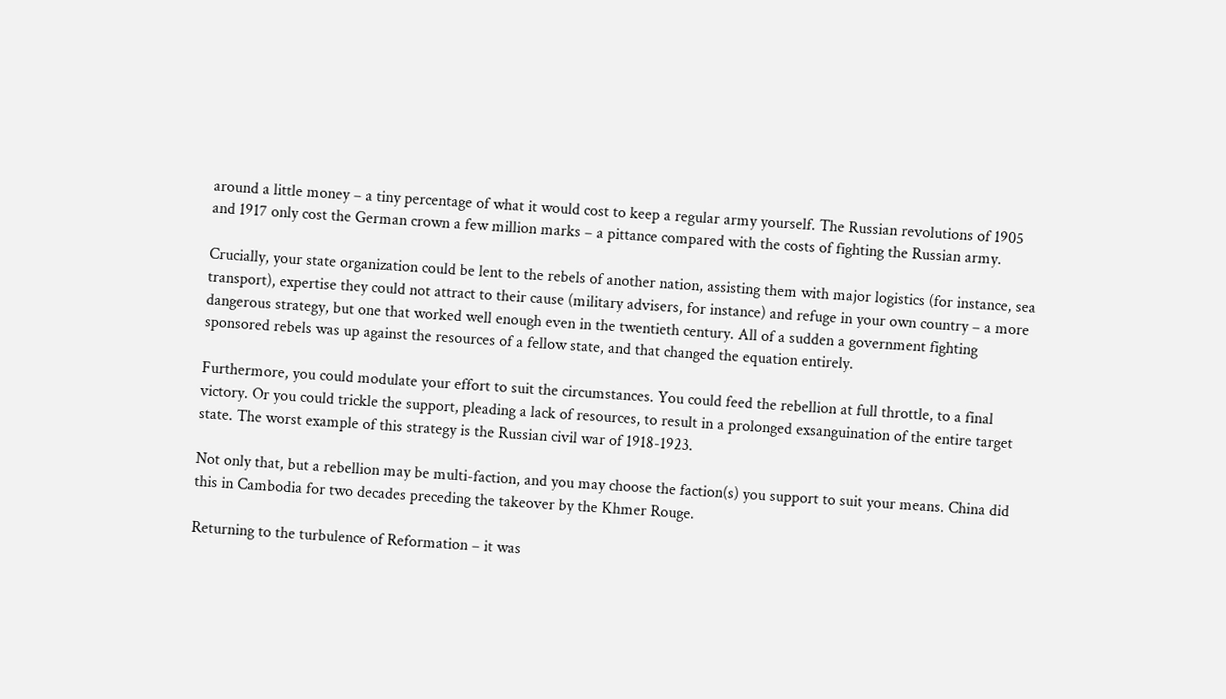around a little money – a tiny percentage of what it would cost to keep a regular army yourself. The Russian revolutions of 1905 and 1917 only cost the German crown a few million marks – a pittance compared with the costs of fighting the Russian army.

Crucially, your state organization could be lent to the rebels of another nation, assisting them with major logistics (for instance, sea transport), expertise they could not attract to their cause (military advisers, for instance) and refuge in your own country – a more dangerous strategy, but one that worked well enough even in the twentieth century. All of a sudden a government fighting sponsored rebels was up against the resources of a fellow state, and that changed the equation entirely.

Furthermore, you could modulate your effort to suit the circumstances. You could feed the rebellion at full throttle, to a final victory. Or you could trickle the support, pleading a lack of resources, to result in a prolonged exsanguination of the entire target state. The worst example of this strategy is the Russian civil war of 1918-1923.

Not only that, but a rebellion may be multi-faction, and you may choose the faction(s) you support to suit your means. China did this in Cambodia for two decades preceding the takeover by the Khmer Rouge.

Returning to the turbulence of Reformation – it was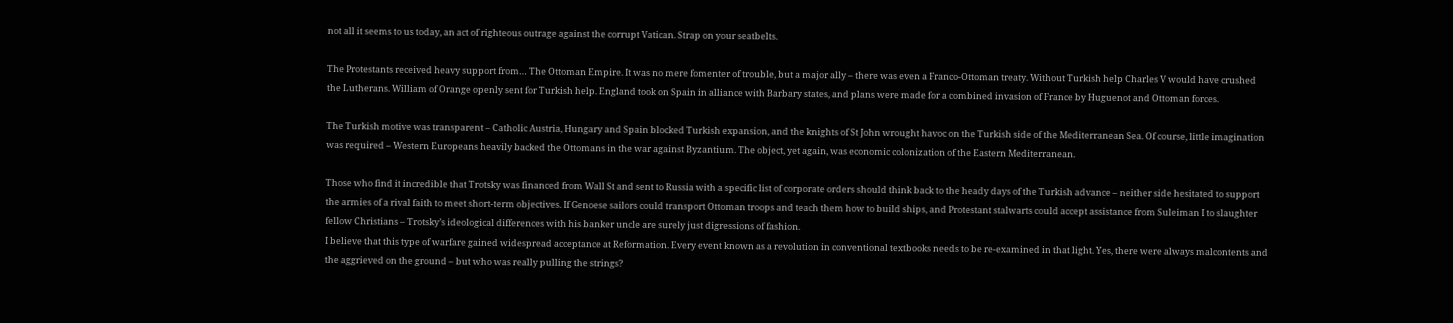not all it seems to us today, an act of righteous outrage against the corrupt Vatican. Strap on your seatbelts.

The Protestants received heavy support from… The Ottoman Empire. It was no mere fomenter of trouble, but a major ally – there was even a Franco-Ottoman treaty. Without Turkish help Charles V would have crushed the Lutherans. William of Orange openly sent for Turkish help. England took on Spain in alliance with Barbary states, and plans were made for a combined invasion of France by Huguenot and Ottoman forces.

The Turkish motive was transparent – Catholic Austria, Hungary and Spain blocked Turkish expansion, and the knights of St John wrought havoc on the Turkish side of the Mediterranean Sea. Of course, little imagination was required – Western Europeans heavily backed the Ottomans in the war against Byzantium. The object, yet again, was economic colonization of the Eastern Mediterranean.

Those who find it incredible that Trotsky was financed from Wall St and sent to Russia with a specific list of corporate orders should think back to the heady days of the Turkish advance – neither side hesitated to support the armies of a rival faith to meet short-term objectives. If Genoese sailors could transport Ottoman troops and teach them how to build ships, and Protestant stalwarts could accept assistance from Suleiman I to slaughter fellow Christians – Trotsky’s ideological differences with his banker uncle are surely just digressions of fashion.
I believe that this type of warfare gained widespread acceptance at Reformation. Every event known as a revolution in conventional textbooks needs to be re-examined in that light. Yes, there were always malcontents and the aggrieved on the ground – but who was really pulling the strings?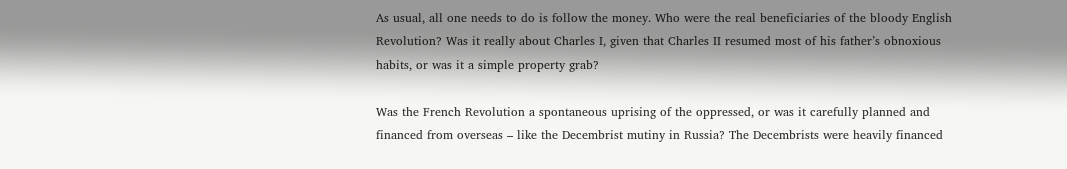As usual, all one needs to do is follow the money. Who were the real beneficiaries of the bloody English Revolution? Was it really about Charles I, given that Charles II resumed most of his father’s obnoxious habits, or was it a simple property grab?

Was the French Revolution a spontaneous uprising of the oppressed, or was it carefully planned and financed from overseas – like the Decembrist mutiny in Russia? The Decembrists were heavily financed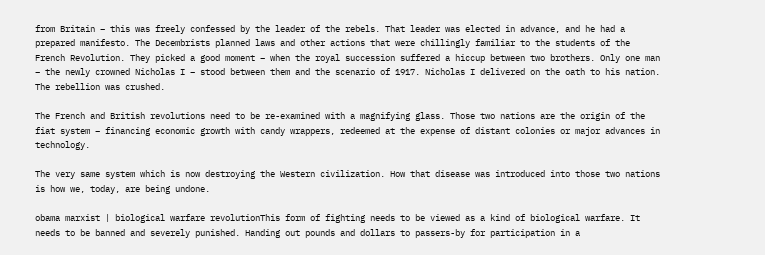from Britain – this was freely confessed by the leader of the rebels. That leader was elected in advance, and he had a prepared manifesto. The Decembrists planned laws and other actions that were chillingly familiar to the students of the French Revolution. They picked a good moment – when the royal succession suffered a hiccup between two brothers. Only one man – the newly crowned Nicholas I – stood between them and the scenario of 1917. Nicholas I delivered on the oath to his nation. The rebellion was crushed.

The French and British revolutions need to be re-examined with a magnifying glass. Those two nations are the origin of the fiat system – financing economic growth with candy wrappers, redeemed at the expense of distant colonies or major advances in technology.

The very same system which is now destroying the Western civilization. How that disease was introduced into those two nations is how we, today, are being undone.

obama marxist | biological warfare revolutionThis form of fighting needs to be viewed as a kind of biological warfare. It needs to be banned and severely punished. Handing out pounds and dollars to passers-by for participation in a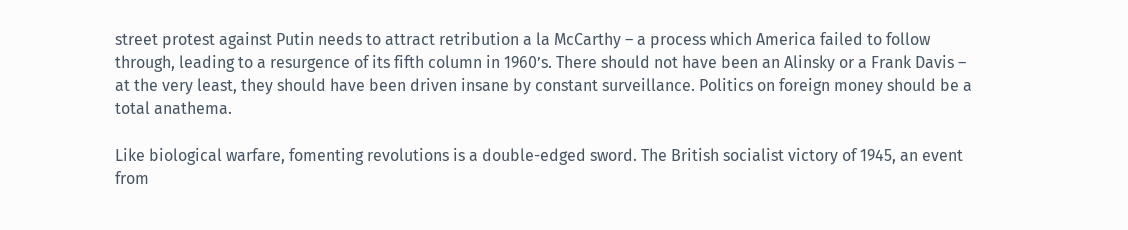street protest against Putin needs to attract retribution a la McCarthy – a process which America failed to follow through, leading to a resurgence of its fifth column in 1960’s. There should not have been an Alinsky or a Frank Davis – at the very least, they should have been driven insane by constant surveillance. Politics on foreign money should be a total anathema.

Like biological warfare, fomenting revolutions is a double-edged sword. The British socialist victory of 1945, an event from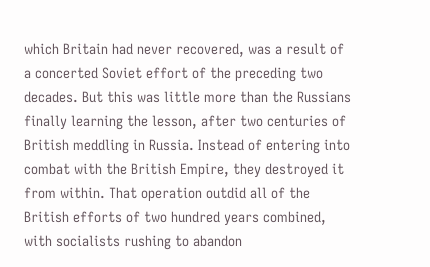which Britain had never recovered, was a result of a concerted Soviet effort of the preceding two decades. But this was little more than the Russians finally learning the lesson, after two centuries of British meddling in Russia. Instead of entering into combat with the British Empire, they destroyed it from within. That operation outdid all of the British efforts of two hundred years combined, with socialists rushing to abandon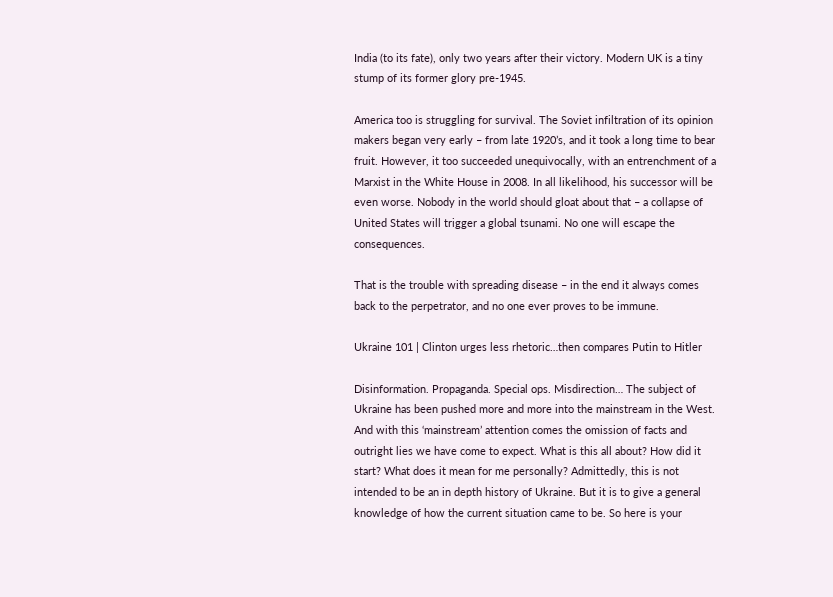India (to its fate), only two years after their victory. Modern UK is a tiny stump of its former glory pre-1945.

America too is struggling for survival. The Soviet infiltration of its opinion makers began very early – from late 1920’s, and it took a long time to bear fruit. However, it too succeeded unequivocally, with an entrenchment of a Marxist in the White House in 2008. In all likelihood, his successor will be even worse. Nobody in the world should gloat about that – a collapse of United States will trigger a global tsunami. No one will escape the consequences.

That is the trouble with spreading disease – in the end it always comes back to the perpetrator, and no one ever proves to be immune.

Ukraine 101 | Clinton urges less rhetoric…then compares Putin to Hitler

Disinformation. Propaganda. Special ops. Misdirection… The subject of Ukraine has been pushed more and more into the mainstream in the West. And with this ‘mainstream’ attention comes the omission of facts and outright lies we have come to expect. What is this all about? How did it start? What does it mean for me personally? Admittedly, this is not intended to be an in depth history of Ukraine. But it is to give a general knowledge of how the current situation came to be. So here is your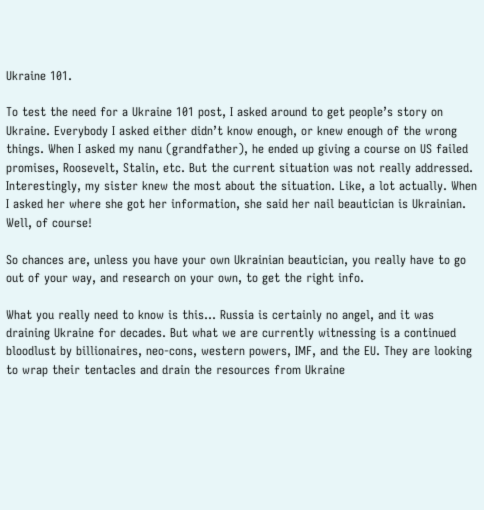Ukraine 101.

To test the need for a Ukraine 101 post, I asked around to get people’s story on Ukraine. Everybody I asked either didn’t know enough, or knew enough of the wrong things. When I asked my nanu (grandfather), he ended up giving a course on US failed promises, Roosevelt, Stalin, etc. But the current situation was not really addressed. Interestingly, my sister knew the most about the situation. Like, a lot actually. When I asked her where she got her information, she said her nail beautician is Ukrainian. Well, of course!

So chances are, unless you have your own Ukrainian beautician, you really have to go out of your way, and research on your own, to get the right info.

What you really need to know is this… Russia is certainly no angel, and it was draining Ukraine for decades. But what we are currently witnessing is a continued bloodlust by billionaires, neo-cons, western powers, IMF, and the EU. They are looking to wrap their tentacles and drain the resources from Ukraine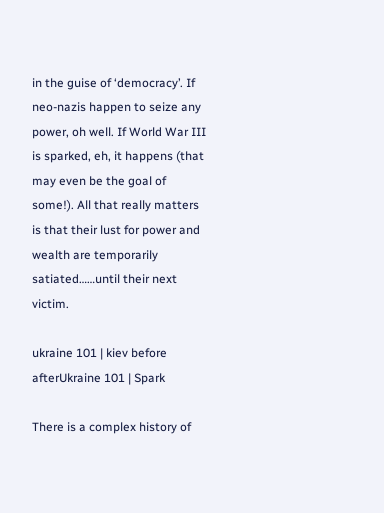in the guise of ‘democracy’. If neo-nazis happen to seize any power, oh well. If World War III is sparked, eh, it happens (that may even be the goal of some!). All that really matters is that their lust for power and wealth are temporarily satiated……until their next victim.

ukraine 101 | kiev before afterUkraine 101 | Spark

There is a complex history of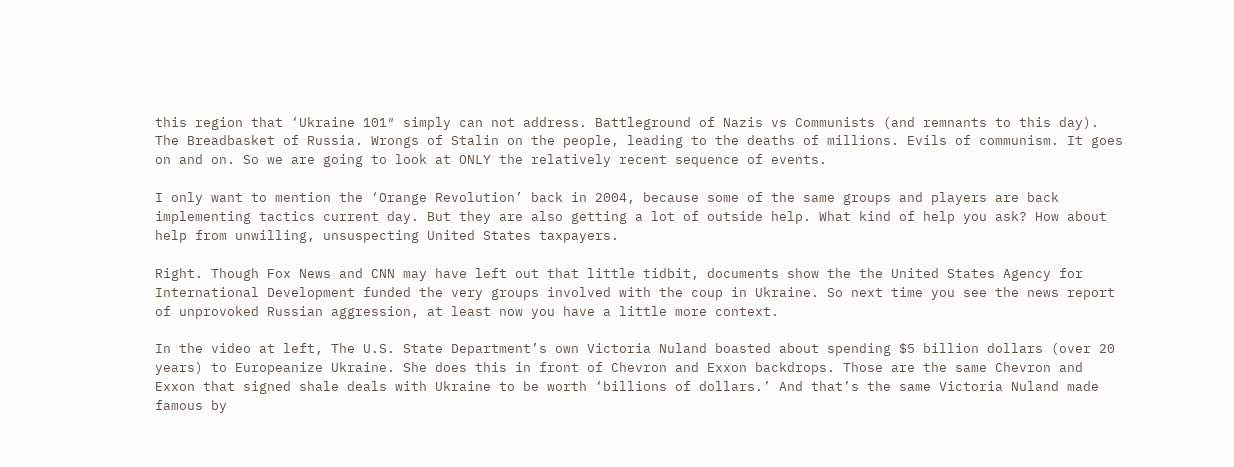this region that ‘Ukraine 101″ simply can not address. Battleground of Nazis vs Communists (and remnants to this day). The Breadbasket of Russia. Wrongs of Stalin on the people, leading to the deaths of millions. Evils of communism. It goes on and on. So we are going to look at ONLY the relatively recent sequence of events.

I only want to mention the ‘Orange Revolution’ back in 2004, because some of the same groups and players are back implementing tactics current day. But they are also getting a lot of outside help. What kind of help you ask? How about help from unwilling, unsuspecting United States taxpayers.

Right. Though Fox News and CNN may have left out that little tidbit, documents show the the United States Agency for International Development funded the very groups involved with the coup in Ukraine. So next time you see the news report of unprovoked Russian aggression, at least now you have a little more context.

In the video at left, The U.S. State Department’s own Victoria Nuland boasted about spending $5 billion dollars (over 20 years) to Europeanize Ukraine. She does this in front of Chevron and Exxon backdrops. Those are the same Chevron and Exxon that signed shale deals with Ukraine to be worth ‘billions of dollars.’ And that’s the same Victoria Nuland made famous by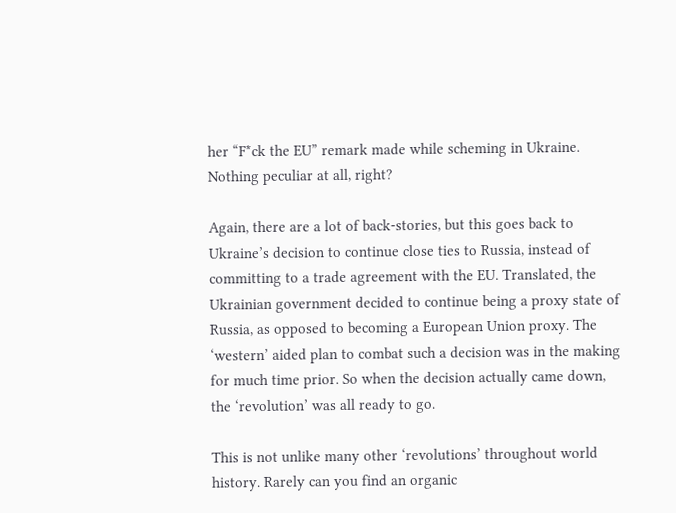her “F*ck the EU” remark made while scheming in Ukraine. Nothing peculiar at all, right?

Again, there are a lot of back-stories, but this goes back to Ukraine’s decision to continue close ties to Russia, instead of committing to a trade agreement with the EU. Translated, the Ukrainian government decided to continue being a proxy state of Russia, as opposed to becoming a European Union proxy. The ‘western’ aided plan to combat such a decision was in the making for much time prior. So when the decision actually came down, the ‘revolution’ was all ready to go.

This is not unlike many other ‘revolutions’ throughout world history. Rarely can you find an organic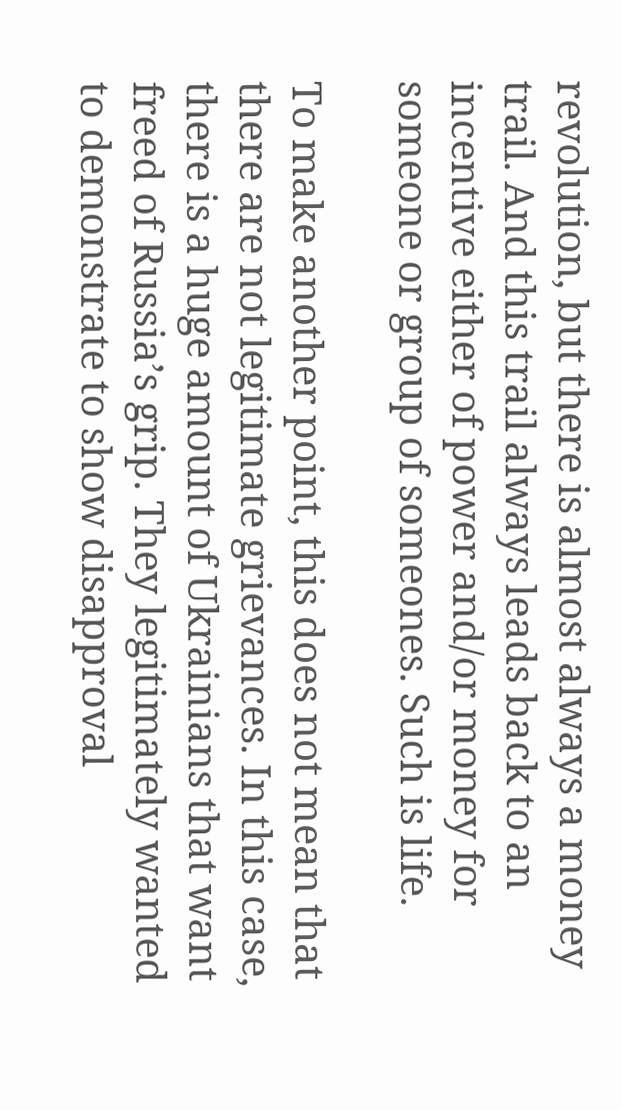revolution, but there is almost always a money trail. And this trail always leads back to an incentive either of power and/or money for someone or group of someones. Such is life.

To make another point, this does not mean that there are not legitimate grievances. In this case, there is a huge amount of Ukrainians that want freed of Russia’s grip. They legitimately wanted to demonstrate to show disapproval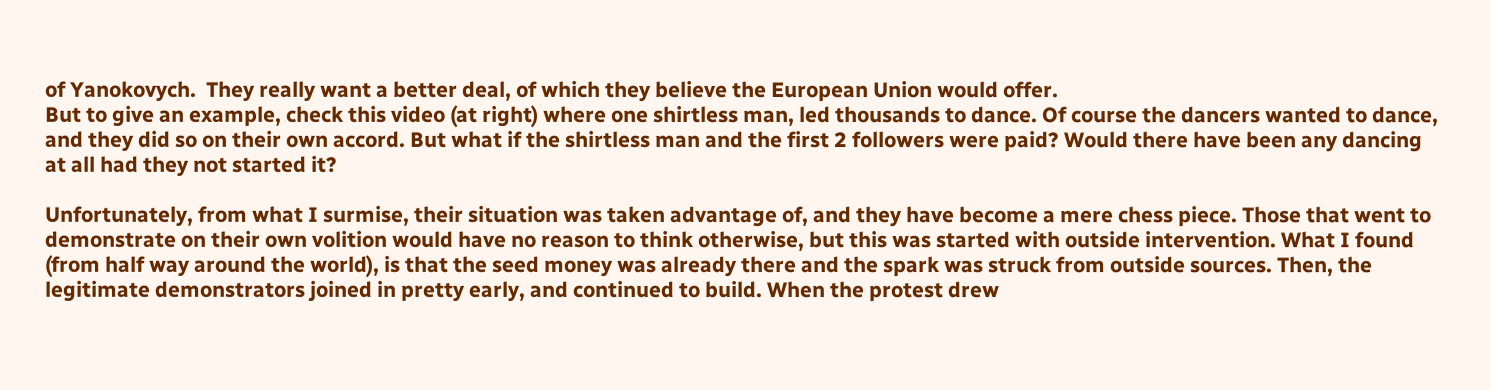of Yanokovych.  They really want a better deal, of which they believe the European Union would offer.
But to give an example, check this video (at right) where one shirtless man, led thousands to dance. Of course the dancers wanted to dance, and they did so on their own accord. But what if the shirtless man and the first 2 followers were paid? Would there have been any dancing at all had they not started it?

Unfortunately, from what I surmise, their situation was taken advantage of, and they have become a mere chess piece. Those that went to demonstrate on their own volition would have no reason to think otherwise, but this was started with outside intervention. What I found (from half way around the world), is that the seed money was already there and the spark was struck from outside sources. Then, the legitimate demonstrators joined in pretty early, and continued to build. When the protest drew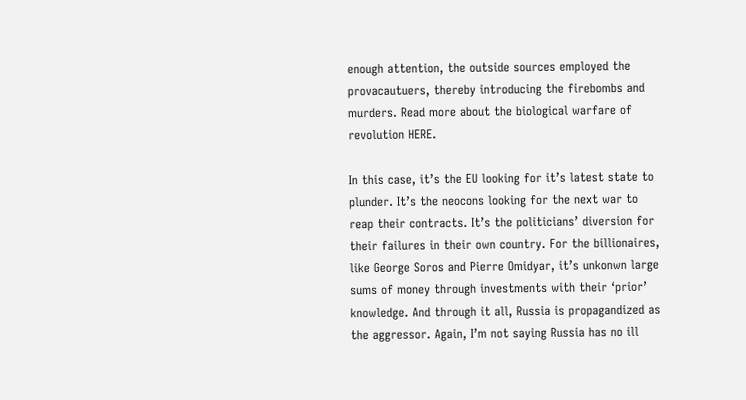enough attention, the outside sources employed the provacautuers, thereby introducing the firebombs and murders. Read more about the biological warfare of revolution HERE.

In this case, it’s the EU looking for it’s latest state to plunder. It’s the neocons looking for the next war to reap their contracts. It’s the politicians’ diversion for their failures in their own country. For the billionaires, like George Soros and Pierre Omidyar, it’s unkonwn large sums of money through investments with their ‘prior’ knowledge. And through it all, Russia is propagandized as the aggressor. Again, I’m not saying Russia has no ill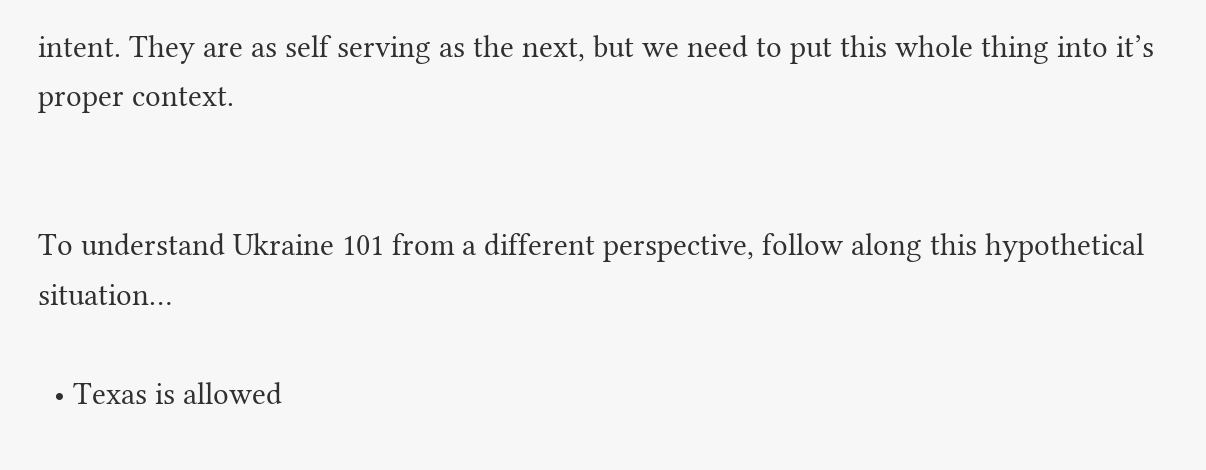intent. They are as self serving as the next, but we need to put this whole thing into it’s proper context.


To understand Ukraine 101 from a different perspective, follow along this hypothetical situation…

  • Texas is allowed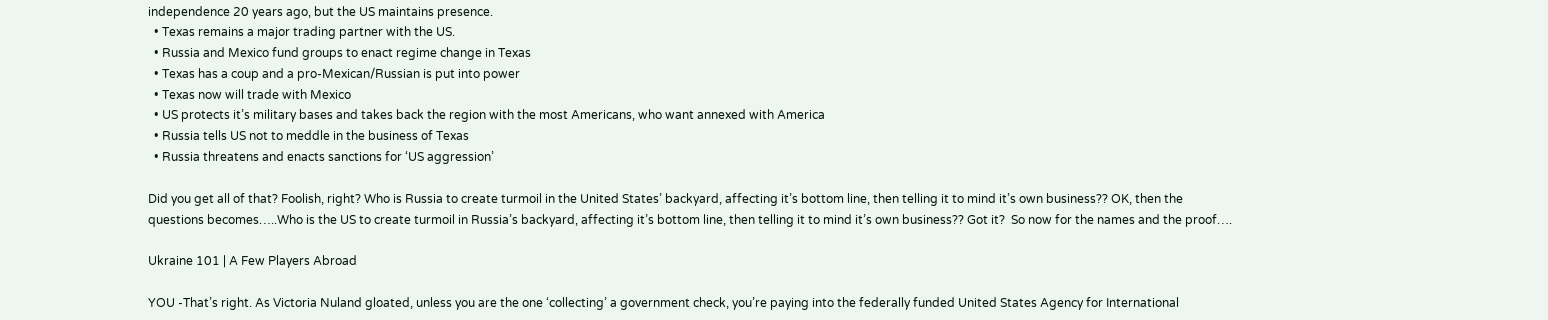independence 20 years ago, but the US maintains presence.
  • Texas remains a major trading partner with the US.
  • Russia and Mexico fund groups to enact regime change in Texas
  • Texas has a coup and a pro-Mexican/Russian is put into power
  • Texas now will trade with Mexico
  • US protects it’s military bases and takes back the region with the most Americans, who want annexed with America
  • Russia tells US not to meddle in the business of Texas
  • Russia threatens and enacts sanctions for ‘US aggression’

Did you get all of that? Foolish, right? Who is Russia to create turmoil in the United States’ backyard, affecting it’s bottom line, then telling it to mind it’s own business?? OK, then the questions becomes…..Who is the US to create turmoil in Russia’s backyard, affecting it’s bottom line, then telling it to mind it’s own business?? Got it?  So now for the names and the proof….

Ukraine 101 | A Few Players Abroad

YOU -That’s right. As Victoria Nuland gloated, unless you are the one ‘collecting’ a government check, you’re paying into the federally funded United States Agency for International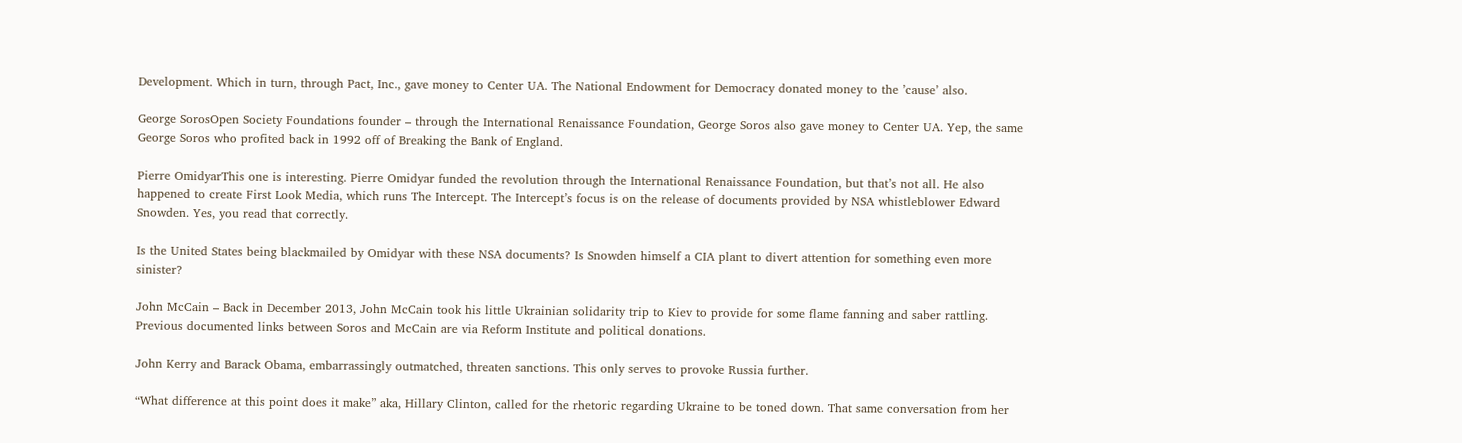Development. Which in turn, through Pact, Inc., gave money to Center UA. The National Endowment for Democracy donated money to the ’cause’ also.

George SorosOpen Society Foundations founder – through the International Renaissance Foundation, George Soros also gave money to Center UA. Yep, the same George Soros who profited back in 1992 off of Breaking the Bank of England.

Pierre OmidyarThis one is interesting. Pierre Omidyar funded the revolution through the International Renaissance Foundation, but that’s not all. He also happened to create First Look Media, which runs The Intercept. The Intercept’s focus is on the release of documents provided by NSA whistleblower Edward Snowden. Yes, you read that correctly.

Is the United States being blackmailed by Omidyar with these NSA documents? Is Snowden himself a CIA plant to divert attention for something even more sinister?

John McCain – Back in December 2013, John McCain took his little Ukrainian solidarity trip to Kiev to provide for some flame fanning and saber rattling. Previous documented links between Soros and McCain are via Reform Institute and political donations.

John Kerry and Barack Obama, embarrassingly outmatched, threaten sanctions. This only serves to provoke Russia further.

“What difference at this point does it make” aka, Hillary Clinton, called for the rhetoric regarding Ukraine to be toned down. That same conversation from her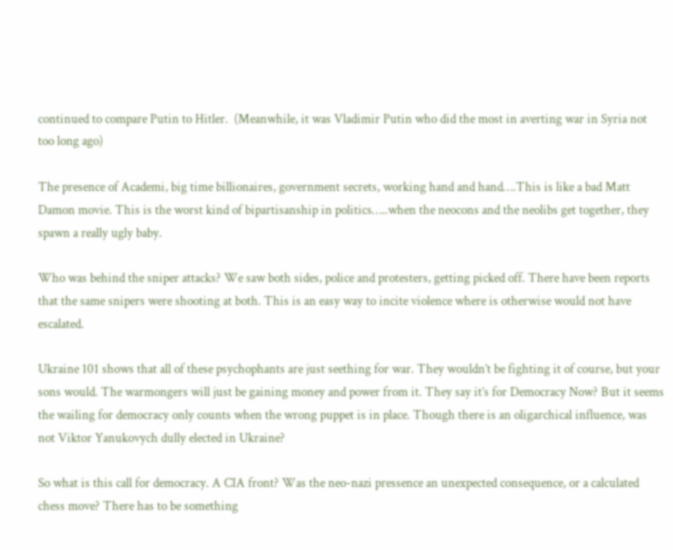continued to compare Putin to Hitler.  (Meanwhile, it was Vladimir Putin who did the most in averting war in Syria not too long ago)

The presence of Academi, big time billionaires, government secrets, working hand and hand….This is like a bad Matt Damon movie. This is the worst kind of bipartisanship in politics…..when the neocons and the neolibs get together, they spawn a really ugly baby.

Who was behind the sniper attacks? We saw both sides, police and protesters, getting picked off. There have been reports that the same snipers were shooting at both. This is an easy way to incite violence where is otherwise would not have escalated.

Ukraine 101 shows that all of these psychophants are just seething for war. They wouldn’t be fighting it of course, but your sons would. The warmongers will just be gaining money and power from it. They say it’s for Democracy Now? But it seems the wailing for democracy only counts when the wrong puppet is in place. Though there is an oligarchical influence, was not Viktor Yanukovych dully elected in Ukraine?

So what is this call for democracy. A CIA front? Was the neo-nazi pressence an unexpected consequence, or a calculated chess move? There has to be something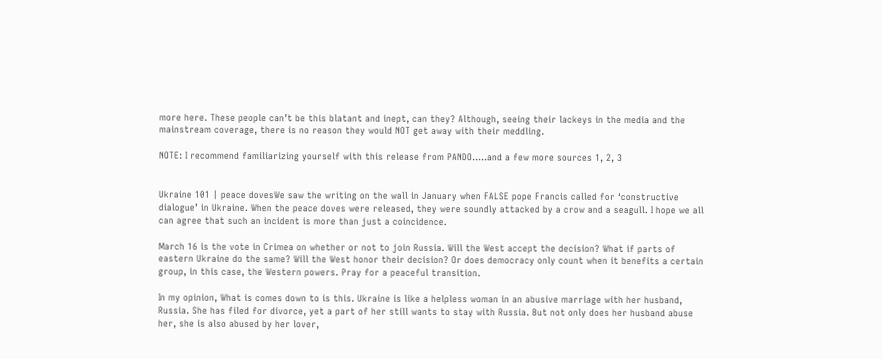more here. These people can’t be this blatant and inept, can they? Although, seeing their lackeys in the media and the mainstream coverage, there is no reason they would NOT get away with their meddling.

NOTE: I recommend familiarizing yourself with this release from PANDO…..and a few more sources 1, 2, 3


Ukraine 101 | peace dovesWe saw the writing on the wall in January when FALSE pope Francis called for ‘constructive dialogue’ in Ukraine. When the peace doves were released, they were soundly attacked by a crow and a seagull. I hope we all can agree that such an incident is more than just a coincidence.

March 16 is the vote in Crimea on whether or not to join Russia. Will the West accept the decision? What if parts of eastern Ukraine do the same? Will the West honor their decision? Or does democracy only count when it benefits a certain group, in this case, the Western powers. Pray for a peaceful transition.

In my opinion, What is comes down to is this. Ukraine is like a helpless woman in an abusive marriage with her husband, Russia. She has filed for divorce, yet a part of her still wants to stay with Russia. But not only does her husband abuse her, she is also abused by her lover,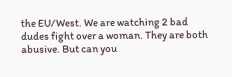the EU/West. We are watching 2 bad dudes fight over a woman. They are both abusive. But can you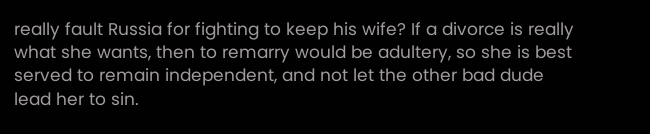really fault Russia for fighting to keep his wife? If a divorce is really what she wants, then to remarry would be adultery, so she is best served to remain independent, and not let the other bad dude lead her to sin.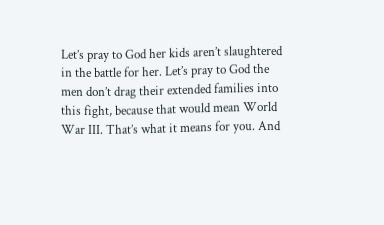Let’s pray to God her kids aren’t slaughtered in the battle for her. Let’s pray to God the men don’t drag their extended families into this fight, because that would mean World War III. That’s what it means for you. And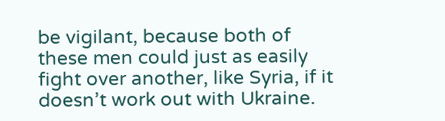be vigilant, because both of these men could just as easily fight over another, like Syria, if it doesn’t work out with Ukraine.